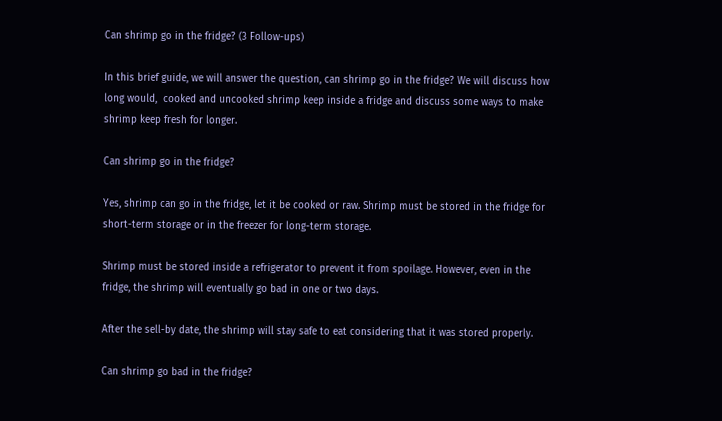Can shrimp go in the fridge? (3 Follow-ups)

In this brief guide, we will answer the question, can shrimp go in the fridge? We will discuss how long would,  cooked and uncooked shrimp keep inside a fridge and discuss some ways to make shrimp keep fresh for longer.

Can shrimp go in the fridge?

Yes, shrimp can go in the fridge, let it be cooked or raw. Shrimp must be stored in the fridge for short-term storage or in the freezer for long-term storage.

Shrimp must be stored inside a refrigerator to prevent it from spoilage. However, even in the fridge, the shrimp will eventually go bad in one or two days.

After the sell-by date, the shrimp will stay safe to eat considering that it was stored properly.

Can shrimp go bad in the fridge?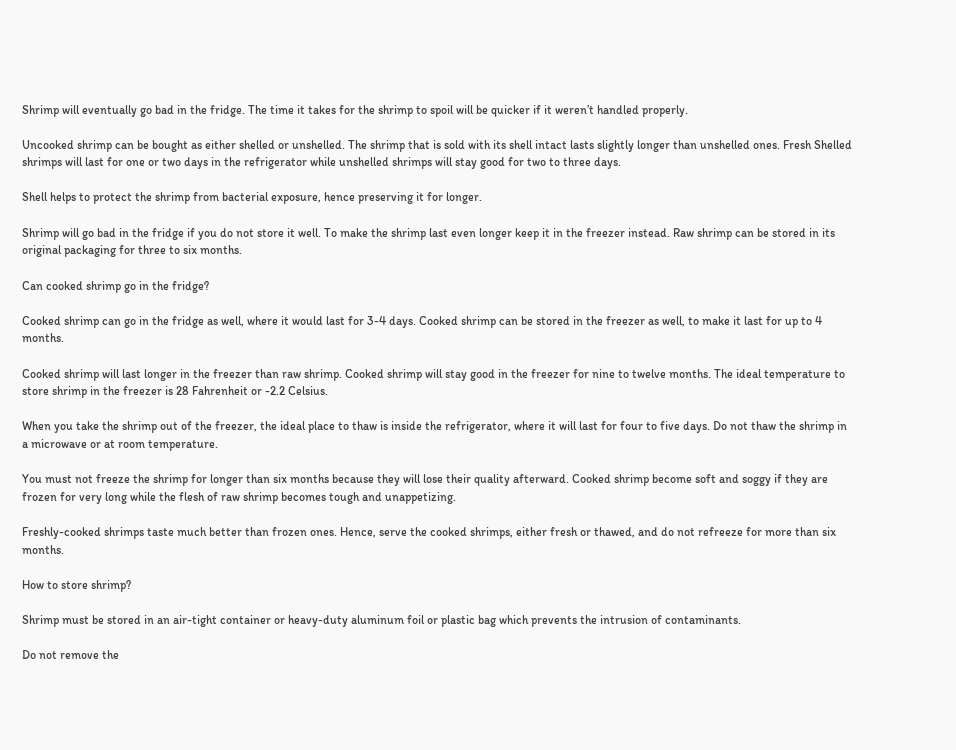Shrimp will eventually go bad in the fridge. The time it takes for the shrimp to spoil will be quicker if it weren’t handled properly.

Uncooked shrimp can be bought as either shelled or unshelled. The shrimp that is sold with its shell intact lasts slightly longer than unshelled ones. Fresh Shelled shrimps will last for one or two days in the refrigerator while unshelled shrimps will stay good for two to three days.

Shell helps to protect the shrimp from bacterial exposure, hence preserving it for longer.

Shrimp will go bad in the fridge if you do not store it well. To make the shrimp last even longer keep it in the freezer instead. Raw shrimp can be stored in its original packaging for three to six months.

Can cooked shrimp go in the fridge?

Cooked shrimp can go in the fridge as well, where it would last for 3-4 days. Cooked shrimp can be stored in the freezer as well, to make it last for up to 4 months.

Cooked shrimp will last longer in the freezer than raw shrimp. Cooked shrimp will stay good in the freezer for nine to twelve months. The ideal temperature to store shrimp in the freezer is 28 Fahrenheit or -2.2 Celsius.

When you take the shrimp out of the freezer, the ideal place to thaw is inside the refrigerator, where it will last for four to five days. Do not thaw the shrimp in a microwave or at room temperature.

You must not freeze the shrimp for longer than six months because they will lose their quality afterward. Cooked shrimp become soft and soggy if they are frozen for very long while the flesh of raw shrimp becomes tough and unappetizing.

Freshly-cooked shrimps taste much better than frozen ones. Hence, serve the cooked shrimps, either fresh or thawed, and do not refreeze for more than six months.

How to store shrimp?

Shrimp must be stored in an air-tight container or heavy-duty aluminum foil or plastic bag which prevents the intrusion of contaminants.

Do not remove the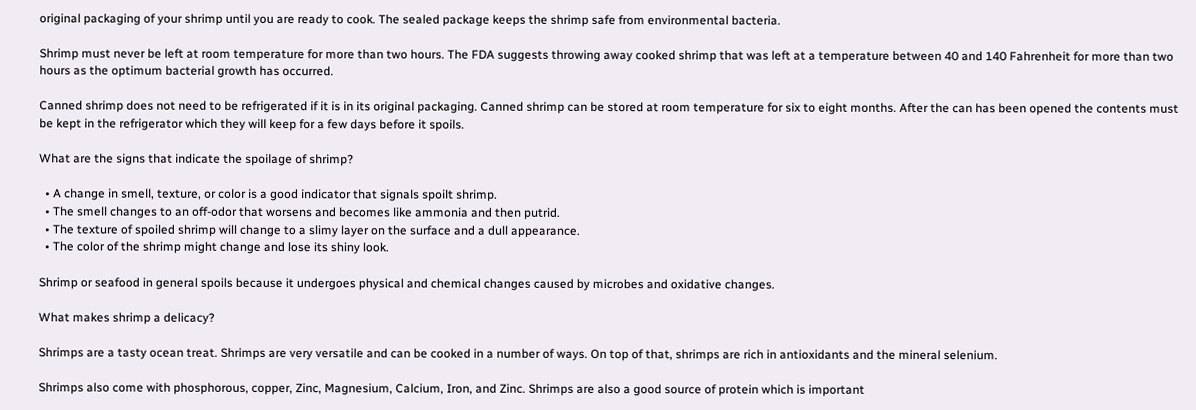original packaging of your shrimp until you are ready to cook. The sealed package keeps the shrimp safe from environmental bacteria.

Shrimp must never be left at room temperature for more than two hours. The FDA suggests throwing away cooked shrimp that was left at a temperature between 40 and 140 Fahrenheit for more than two hours as the optimum bacterial growth has occurred.

Canned shrimp does not need to be refrigerated if it is in its original packaging. Canned shrimp can be stored at room temperature for six to eight months. After the can has been opened the contents must be kept in the refrigerator which they will keep for a few days before it spoils.

What are the signs that indicate the spoilage of shrimp?

  • A change in smell, texture, or color is a good indicator that signals spoilt shrimp.
  • The smell changes to an off-odor that worsens and becomes like ammonia and then putrid.
  • The texture of spoiled shrimp will change to a slimy layer on the surface and a dull appearance.
  • The color of the shrimp might change and lose its shiny look.

Shrimp or seafood in general spoils because it undergoes physical and chemical changes caused by microbes and oxidative changes.

What makes shrimp a delicacy?

Shrimps are a tasty ocean treat. Shrimps are very versatile and can be cooked in a number of ways. On top of that, shrimps are rich in antioxidants and the mineral selenium.

Shrimps also come with phosphorous, copper, Zinc, Magnesium, Calcium, Iron, and Zinc. Shrimps are also a good source of protein which is important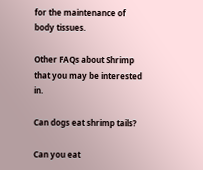for the maintenance of body tissues.

Other FAQs about Shrimp that you may be interested in.

Can dogs eat shrimp tails?

Can you eat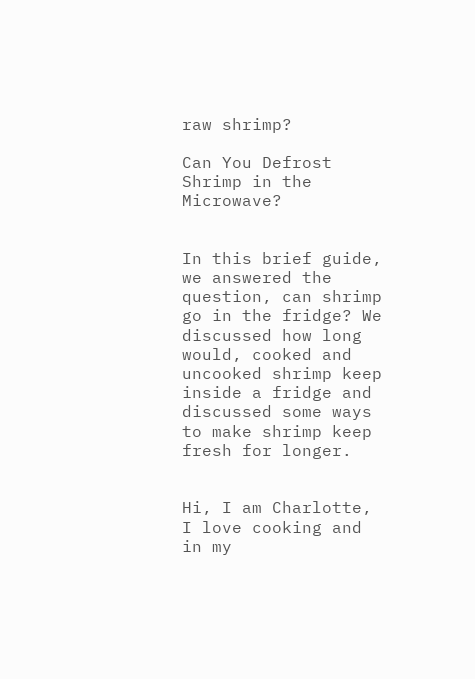raw shrimp?

Can You Defrost Shrimp in the Microwave?


In this brief guide, we answered the question, can shrimp go in the fridge? We discussed how long would, cooked and uncooked shrimp keep inside a fridge and discussed some ways to make shrimp keep fresh for longer.


Hi, I am Charlotte, I love cooking and in my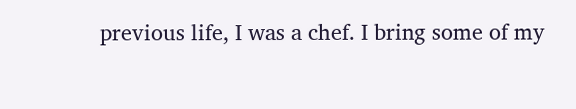previous life, I was a chef. I bring some of my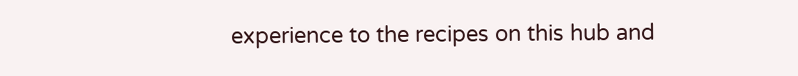experience to the recipes on this hub and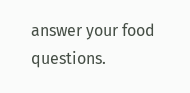answer your food questions.